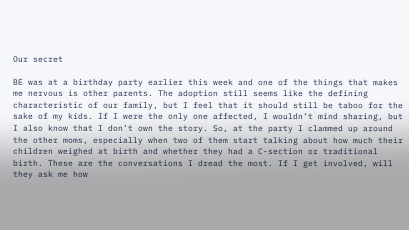Our secret

BE was at a birthday party earlier this week and one of the things that makes me nervous is other parents. The adoption still seems like the defining characteristic of our family, but I feel that it should still be taboo for the sake of my kids. If I were the only one affected, I wouldn’t mind sharing, but I also know that I don’t own the story. So, at the party I clammed up around the other moms, especially when two of them start talking about how much their children weighed at birth and whether they had a C-section or traditional birth. These are the conversations I dread the most. If I get involved, will they ask me how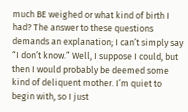much BE weighed or what kind of birth I had? The answer to these questions demands an explanation; I can’t simply say “I don’t know.” Well, I suppose I could, but then I would probably be deemed some kind of deliquent mother. I’m quiet to begin with, so I just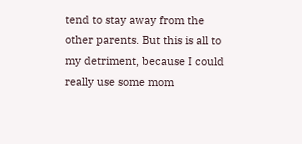tend to stay away from the other parents. But this is all to my detriment, because I could really use some mom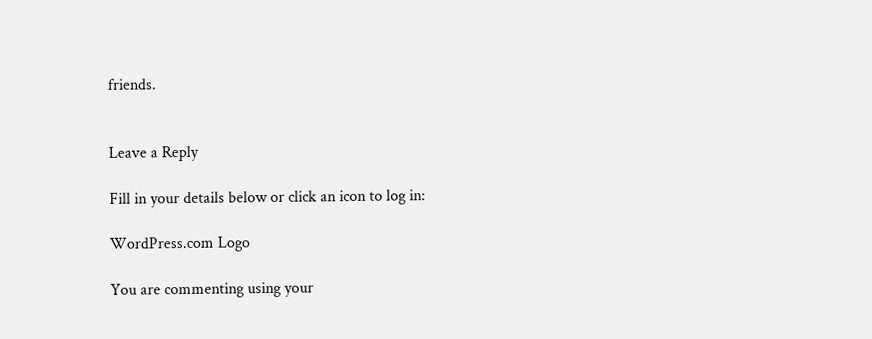friends.


Leave a Reply

Fill in your details below or click an icon to log in:

WordPress.com Logo

You are commenting using your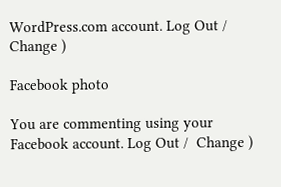WordPress.com account. Log Out /  Change )

Facebook photo

You are commenting using your Facebook account. Log Out /  Change )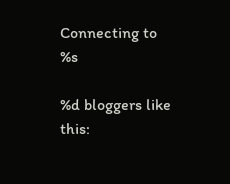Connecting to %s

%d bloggers like this: